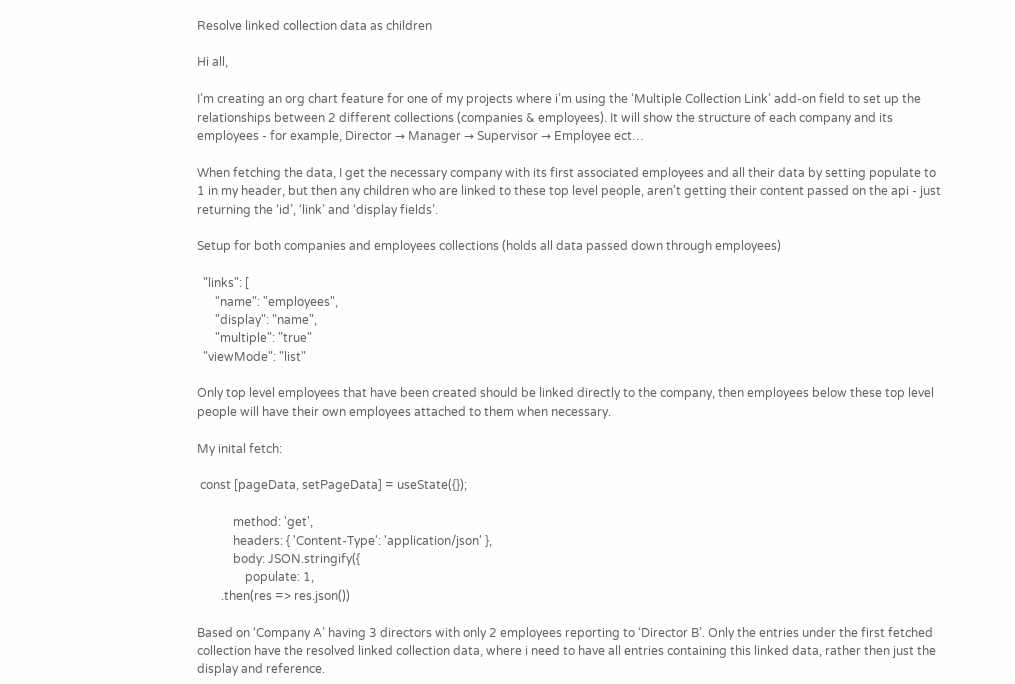Resolve linked collection data as children

Hi all,

I’m creating an org chart feature for one of my projects where i’m using the ‘Multiple Collection Link’ add-on field to set up the relationships between 2 different collections (companies & employees). It will show the structure of each company and its employees - for example, Director → Manager → Supervisor → Employee ect…

When fetching the data, I get the necessary company with its first associated employees and all their data by setting populate to 1 in my header, but then any children who are linked to these top level people, aren’t getting their content passed on the api - just returning the ‘id’, ‘link’ and ‘display fields’.

Setup for both companies and employees collections (holds all data passed down through employees)

  "links": [
      "name": "employees",
      "display": "name",
      "multiple": "true"
  "viewMode": "list"

Only top level employees that have been created should be linked directly to the company, then employees below these top level people will have their own employees attached to them when necessary.

My inital fetch:

 const [pageData, setPageData] = useState({});

            method: 'get',
            headers: { 'Content-Type': 'application/json' },
            body: JSON.stringify({
                populate: 1,
        .then(res => res.json())

Based on ‘Company A’ having 3 directors with only 2 employees reporting to ‘Director B’. Only the entries under the first fetched collection have the resolved linked collection data, where i need to have all entries containing this linked data, rather then just the display and reference.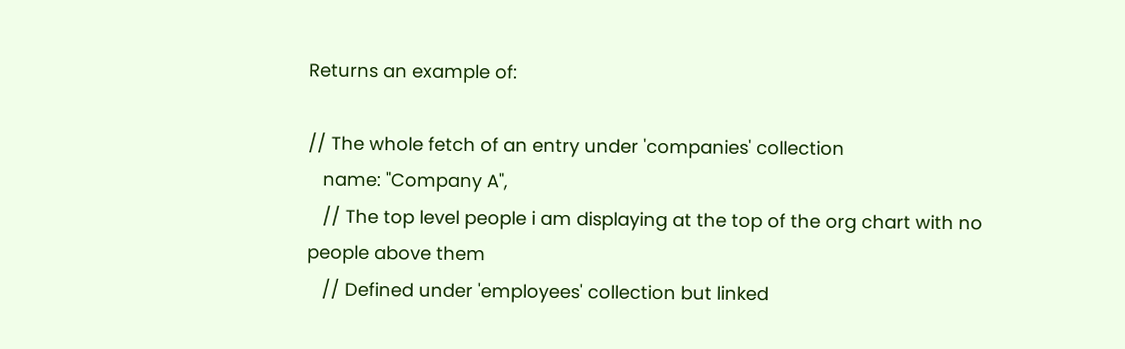Returns an example of:

// The whole fetch of an entry under 'companies' collection
   name: "Company A",
   // The top level people i am displaying at the top of the org chart with no people above them
   // Defined under 'employees' collection but linked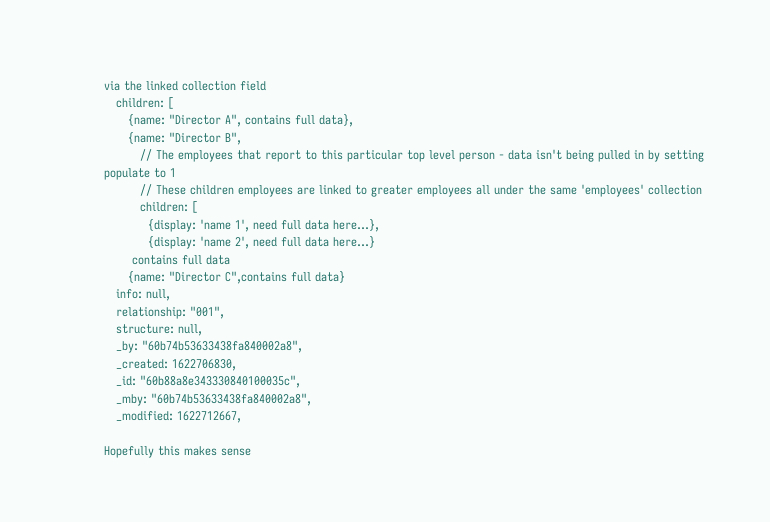via the linked collection field
   children: [
      {name: "Director A", contains full data},
      {name: "Director B",
         // The employees that report to this particular top level person - data isn't being pulled in by setting populate to 1
         // These children employees are linked to greater employees all under the same 'employees' collection
         children: [
           {display: 'name 1', need full data here...},
           {display: 'name 2', need full data here...}
       contains full data
      {name: "Director C",contains full data}
   info: null,
   relationship: "001",
   structure: null,
   _by: "60b74b53633438fa840002a8",
   _created: 1622706830,
   _id: "60b88a8e343330840100035c",
   _mby: "60b74b53633438fa840002a8",
   _modified: 1622712667,

Hopefully this makes sense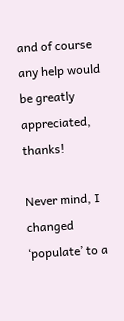and of course any help would be greatly appreciated, thanks!

Never mind, I changed ‘populate’ to a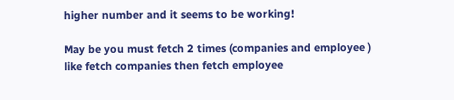higher number and it seems to be working!

May be you must fetch 2 times (companies and employee ) like fetch companies then fetch employee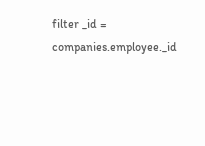filter _id = companies.employee._id